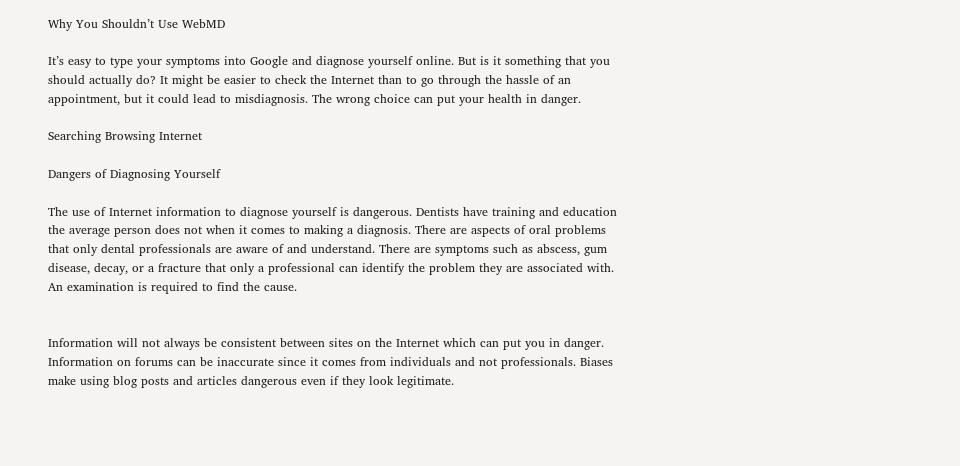Why You Shouldn’t Use WebMD

It’s easy to type your symptoms into Google and diagnose yourself online. But is it something that you should actually do? It might be easier to check the Internet than to go through the hassle of an appointment, but it could lead to misdiagnosis. The wrong choice can put your health in danger.

Searching Browsing Internet

Dangers of Diagnosing Yourself

The use of Internet information to diagnose yourself is dangerous. Dentists have training and education the average person does not when it comes to making a diagnosis. There are aspects of oral problems that only dental professionals are aware of and understand. There are symptoms such as abscess, gum disease, decay, or a fracture that only a professional can identify the problem they are associated with. An examination is required to find the cause.


Information will not always be consistent between sites on the Internet which can put you in danger. Information on forums can be inaccurate since it comes from individuals and not professionals. Biases make using blog posts and articles dangerous even if they look legitimate.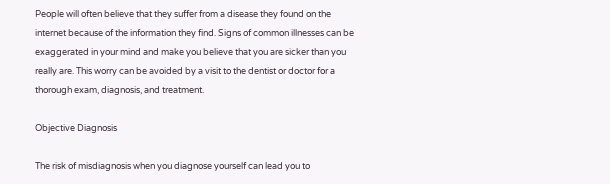People will often believe that they suffer from a disease they found on the internet because of the information they find. Signs of common illnesses can be exaggerated in your mind and make you believe that you are sicker than you really are. This worry can be avoided by a visit to the dentist or doctor for a thorough exam, diagnosis, and treatment.

Objective Diagnosis

The risk of misdiagnosis when you diagnose yourself can lead you to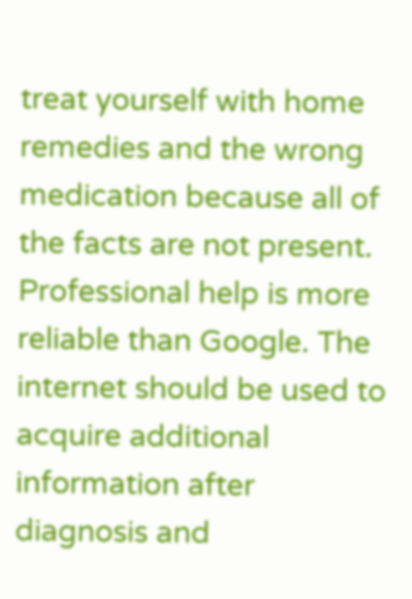treat yourself with home remedies and the wrong medication because all of the facts are not present. Professional help is more reliable than Google. The internet should be used to acquire additional information after diagnosis and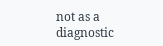not as a diagnostic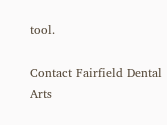tool.

Contact Fairfield Dental Arts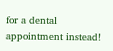for a dental appointment instead!